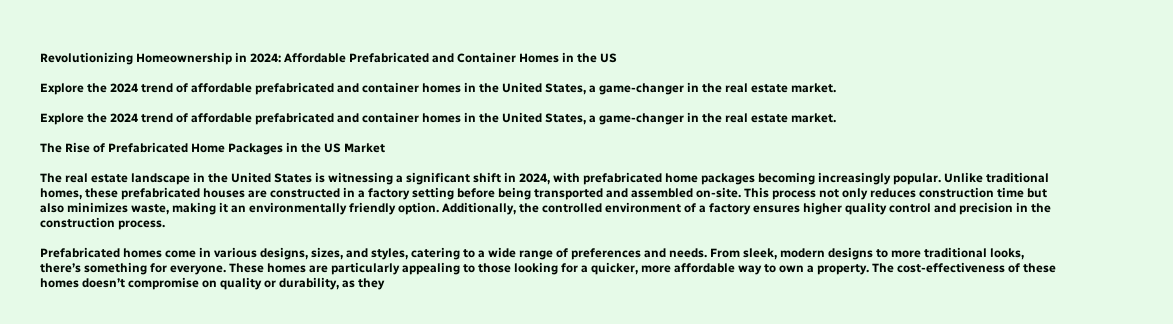Revolutionizing Homeownership in 2024: Affordable Prefabricated and Container Homes in the US

Explore the 2024 trend of affordable prefabricated and container homes in the United States, a game-changer in the real estate market.

Explore the 2024 trend of affordable prefabricated and container homes in the United States, a game-changer in the real estate market.

The Rise of Prefabricated Home Packages in the US Market

The real estate landscape in the United States is witnessing a significant shift in 2024, with prefabricated home packages becoming increasingly popular. Unlike traditional homes, these prefabricated houses are constructed in a factory setting before being transported and assembled on-site. This process not only reduces construction time but also minimizes waste, making it an environmentally friendly option. Additionally, the controlled environment of a factory ensures higher quality control and precision in the construction process.

Prefabricated homes come in various designs, sizes, and styles, catering to a wide range of preferences and needs. From sleek, modern designs to more traditional looks, there’s something for everyone. These homes are particularly appealing to those looking for a quicker, more affordable way to own a property. The cost-effectiveness of these homes doesn’t compromise on quality or durability, as they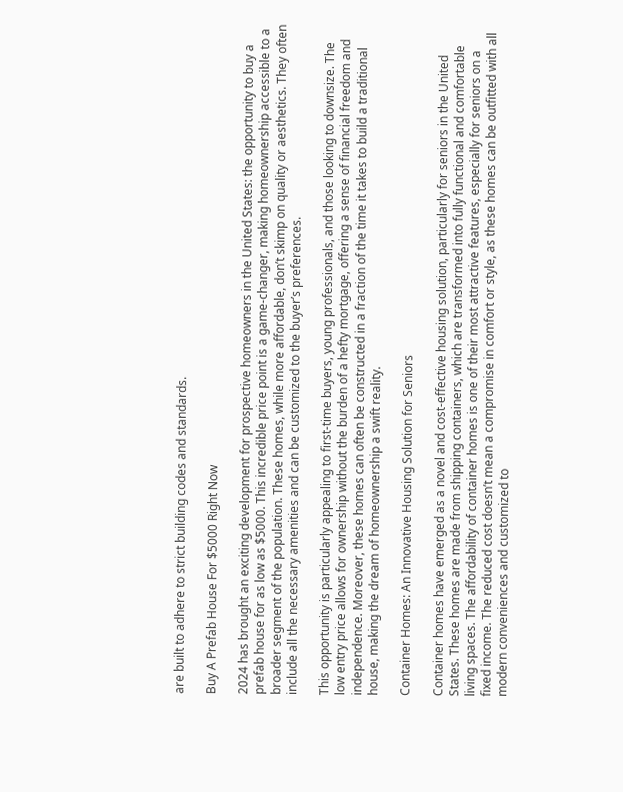are built to adhere to strict building codes and standards.

Buy A Prefab House For $5000 Right Now

2024 has brought an exciting development for prospective homeowners in the United States: the opportunity to buy a prefab house for as low as $5000. This incredible price point is a game-changer, making homeownership accessible to a broader segment of the population. These homes, while more affordable, don’t skimp on quality or aesthetics. They often include all the necessary amenities and can be customized to the buyer’s preferences.

This opportunity is particularly appealing to first-time buyers, young professionals, and those looking to downsize. The low entry price allows for ownership without the burden of a hefty mortgage, offering a sense of financial freedom and independence. Moreover, these homes can often be constructed in a fraction of the time it takes to build a traditional house, making the dream of homeownership a swift reality.

Container Homes: An Innovative Housing Solution for Seniors

Container homes have emerged as a novel and cost-effective housing solution, particularly for seniors in the United States. These homes are made from shipping containers, which are transformed into fully functional and comfortable living spaces. The affordability of container homes is one of their most attractive features, especially for seniors on a fixed income. The reduced cost doesn’t mean a compromise in comfort or style, as these homes can be outfitted with all modern conveniences and customized to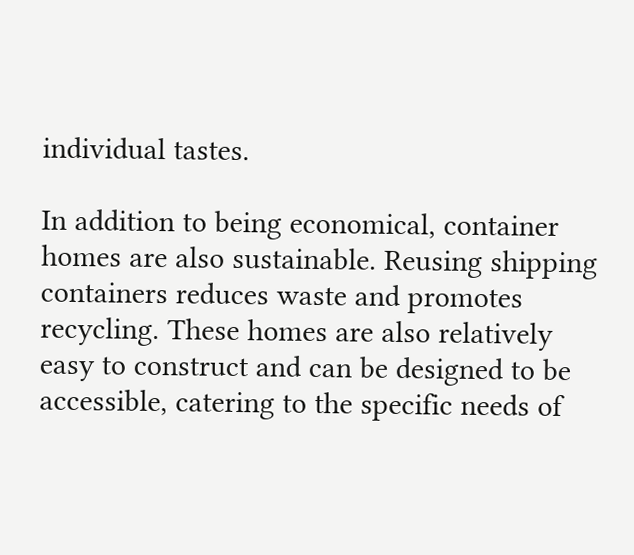individual tastes.

In addition to being economical, container homes are also sustainable. Reusing shipping containers reduces waste and promotes recycling. These homes are also relatively easy to construct and can be designed to be accessible, catering to the specific needs of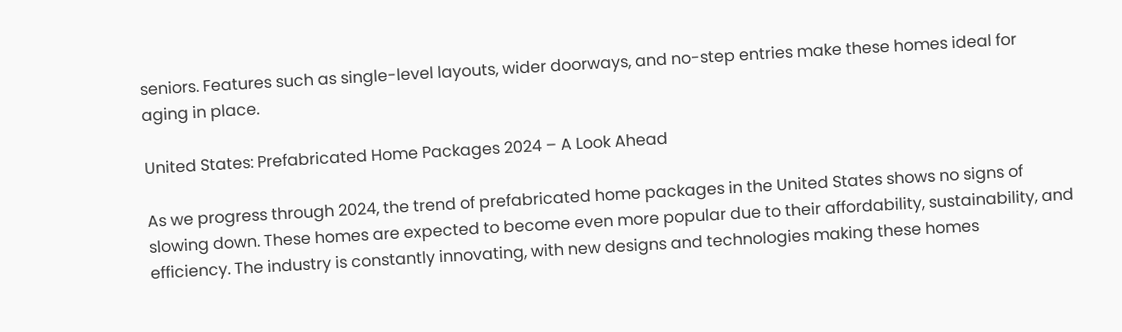seniors. Features such as single-level layouts, wider doorways, and no-step entries make these homes ideal for aging in place.

United States: Prefabricated Home Packages 2024 – A Look Ahead

As we progress through 2024, the trend of prefabricated home packages in the United States shows no signs of slowing down. These homes are expected to become even more popular due to their affordability, sustainability, and efficiency. The industry is constantly innovating, with new designs and technologies making these homes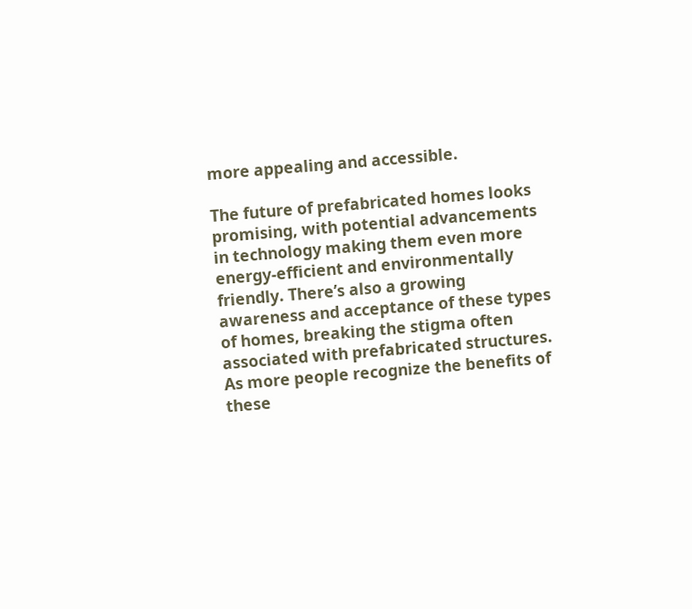more appealing and accessible.

The future of prefabricated homes looks promising, with potential advancements in technology making them even more energy-efficient and environmentally friendly. There’s also a growing awareness and acceptance of these types of homes, breaking the stigma often associated with prefabricated structures. As more people recognize the benefits of these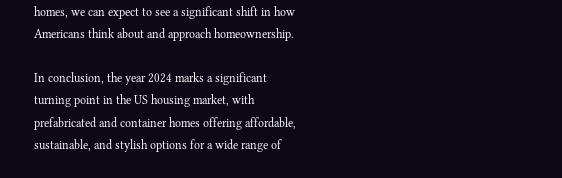homes, we can expect to see a significant shift in how Americans think about and approach homeownership.

In conclusion, the year 2024 marks a significant turning point in the US housing market, with prefabricated and container homes offering affordable, sustainable, and stylish options for a wide range of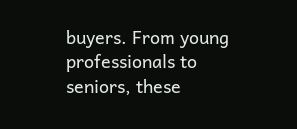buyers. From young professionals to seniors, these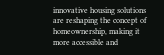innovative housing solutions are reshaping the concept of homeownership, making it more accessible and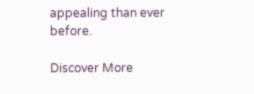appealing than ever before.

Discover More